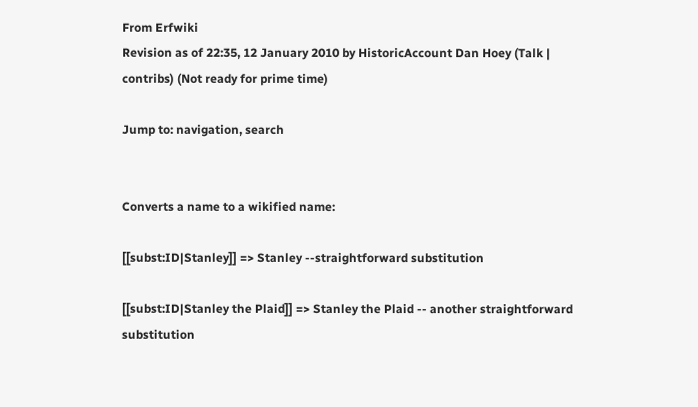From Erfwiki
Revision as of 22:35, 12 January 2010 by HistoricAccount Dan Hoey (Talk | contribs) (Not ready for prime time)

Jump to: navigation, search


Converts a name to a wikified name:

[[subst:ID|Stanley]] => Stanley --straightforward substitution

[[subst:ID|Stanley the Plaid]] => Stanley the Plaid -- another straightforward substitution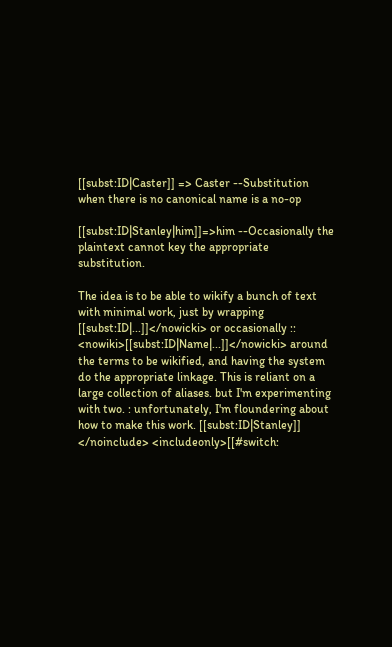[[subst:ID|Caster]] => Caster --Substitution when there is no canonical name is a no-op

[[subst:ID|Stanley|him]]=>him --Occasionally the plaintext cannot key the appropriate substitution.

The idea is to be able to wikify a bunch of text with minimal work, just by wrapping
[[subst:ID|...]]</nowicki> or occasionally :: <nowiki>[[subst:ID|Name|...]]</nowicki> around the terms to be wikified, and having the system do the appropriate linkage. This is reliant on a large collection of aliases. but I'm experimenting with two. : unfortunately, I'm floundering about how to make this work. [[subst:ID|Stanley]] </noinclude> <includeonly>[[#switch: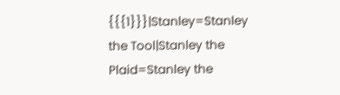{{{1}}}|Stanley=Stanley the Tool|Stanley the Plaid=Stanley the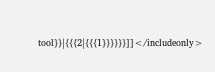tool}}|{{{2|{{{1}}}}}}]]</includeonly>